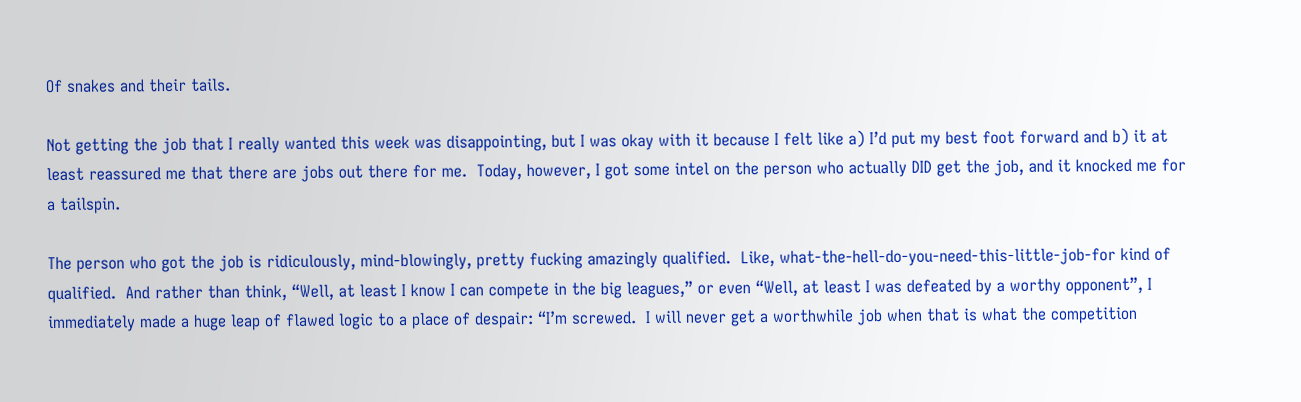Of snakes and their tails.

Not getting the job that I really wanted this week was disappointing, but I was okay with it because I felt like a) I’d put my best foot forward and b) it at least reassured me that there are jobs out there for me.  Today, however, I got some intel on the person who actually DID get the job, and it knocked me for a tailspin.

The person who got the job is ridiculously, mind-blowingly, pretty fucking amazingly qualified.  Like, what-the-hell-do-you-need-this-little-job-for kind of qualified.  And rather than think, “Well, at least I know I can compete in the big leagues,” or even “Well, at least I was defeated by a worthy opponent”, I immediately made a huge leap of flawed logic to a place of despair: “I’m screwed.  I will never get a worthwhile job when that is what the competition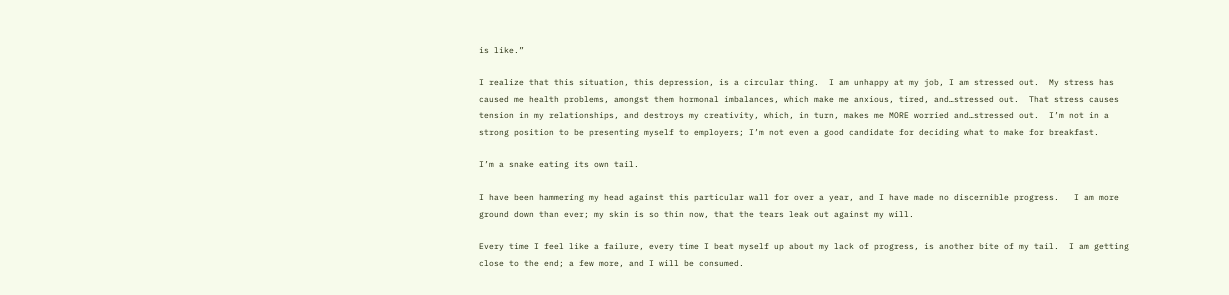is like.”

I realize that this situation, this depression, is a circular thing.  I am unhappy at my job, I am stressed out.  My stress has caused me health problems, amongst them hormonal imbalances, which make me anxious, tired, and…stressed out.  That stress causes tension in my relationships, and destroys my creativity, which, in turn, makes me MORE worried and…stressed out.  I’m not in a strong position to be presenting myself to employers; I’m not even a good candidate for deciding what to make for breakfast.

I’m a snake eating its own tail.

I have been hammering my head against this particular wall for over a year, and I have made no discernible progress.   I am more ground down than ever; my skin is so thin now, that the tears leak out against my will.

Every time I feel like a failure, every time I beat myself up about my lack of progress, is another bite of my tail.  I am getting close to the end; a few more, and I will be consumed.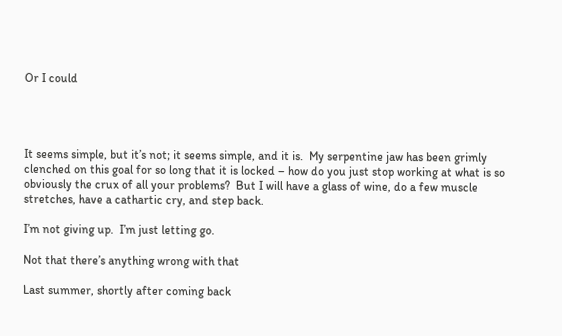Or I could




It seems simple, but it’s not; it seems simple, and it is.  My serpentine jaw has been grimly clenched on this goal for so long that it is locked – how do you just stop working at what is so obviously the crux of all your problems?  But I will have a glass of wine, do a few muscle stretches, have a cathartic cry, and step back.

I’m not giving up.  I’m just letting go.

Not that there’s anything wrong with that

Last summer, shortly after coming back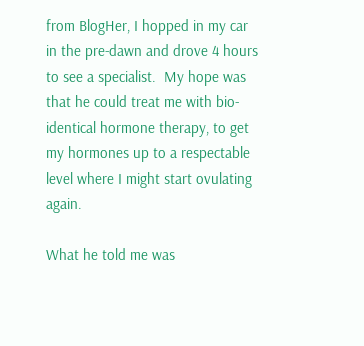from BlogHer, I hopped in my car in the pre-dawn and drove 4 hours to see a specialist.  My hope was that he could treat me with bio-identical hormone therapy, to get my hormones up to a respectable level where I might start ovulating again.

What he told me was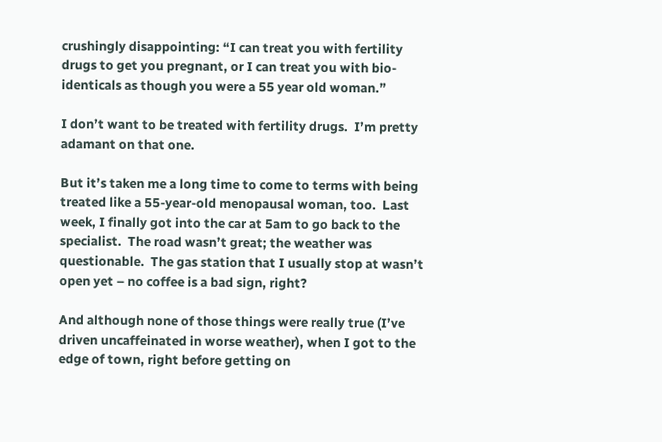crushingly disappointing: “I can treat you with fertility drugs to get you pregnant, or I can treat you with bio-identicals as though you were a 55 year old woman.”

I don’t want to be treated with fertility drugs.  I’m pretty adamant on that one.

But it’s taken me a long time to come to terms with being treated like a 55-year-old menopausal woman, too.  Last week, I finally got into the car at 5am to go back to the specialist.  The road wasn’t great; the weather was questionable.  The gas station that I usually stop at wasn’t open yet – no coffee is a bad sign, right?

And although none of those things were really true (I’ve driven uncaffeinated in worse weather), when I got to the edge of town, right before getting on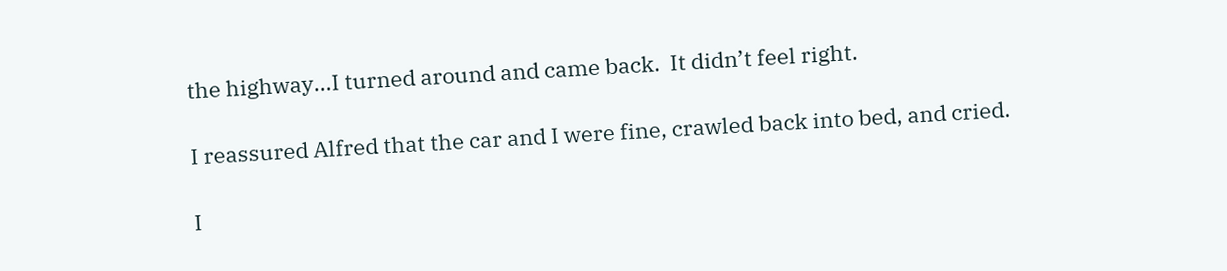the highway…I turned around and came back.  It didn’t feel right.

I reassured Alfred that the car and I were fine, crawled back into bed, and cried.

I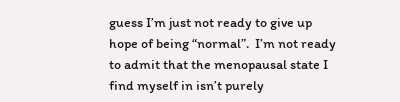guess I’m just not ready to give up hope of being “normal”.  I’m not ready to admit that the menopausal state I find myself in isn’t purely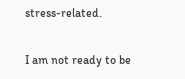stress-related.

I am not ready to be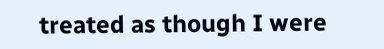treated as though I were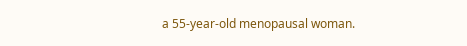a 55-year-old menopausal woman.